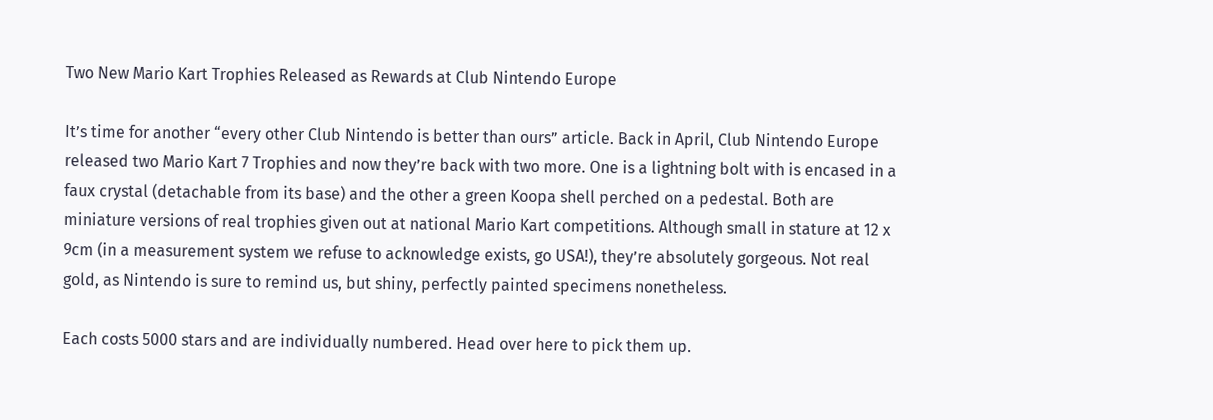Two New Mario Kart Trophies Released as Rewards at Club Nintendo Europe

It’s time for another “every other Club Nintendo is better than ours” article. Back in April, Club Nintendo Europe released two Mario Kart 7 Trophies and now they’re back with two more. One is a lightning bolt with is encased in a faux crystal (detachable from its base) and the other a green Koopa shell perched on a pedestal. Both are miniature versions of real trophies given out at national Mario Kart competitions. Although small in stature at 12 x 9cm (in a measurement system we refuse to acknowledge exists, go USA!), they’re absolutely gorgeous. Not real gold, as Nintendo is sure to remind us, but shiny, perfectly painted specimens nonetheless.

Each costs 5000 stars and are individually numbered. Head over here to pick them up.